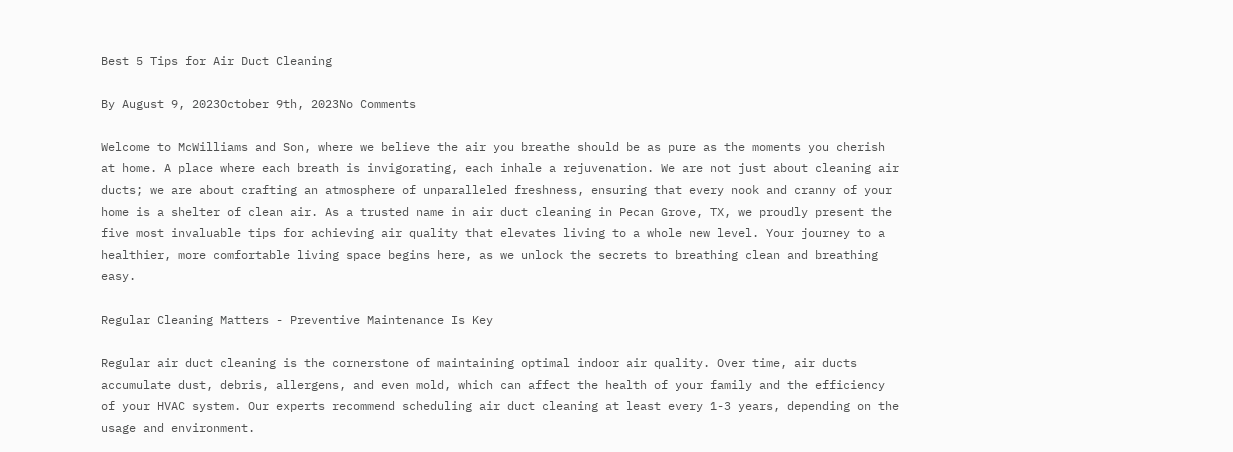Best 5 Tips for Air Duct Cleaning

By August 9, 2023October 9th, 2023No Comments

Welcome to McWilliams and Son, where we believe the air you breathe should be as pure as the moments you cherish at home. A place where each breath is invigorating, each inhale a rejuvenation. We are not just about cleaning air ducts; we are about crafting an atmosphere of unparalleled freshness, ensuring that every nook and cranny of your home is a shelter of clean air. As a trusted name in air duct cleaning in Pecan Grove, TX, we proudly present the five most invaluable tips for achieving air quality that elevates living to a whole new level. Your journey to a healthier, more comfortable living space begins here, as we unlock the secrets to breathing clean and breathing easy.

Regular Cleaning Matters - Preventive Maintenance Is Key

Regular air duct cleaning is the cornerstone of maintaining optimal indoor air quality. Over time, air ducts accumulate dust, debris, allergens, and even mold, which can affect the health of your family and the efficiency of your HVAC system. Our experts recommend scheduling air duct cleaning at least every 1-3 years, depending on the usage and environment.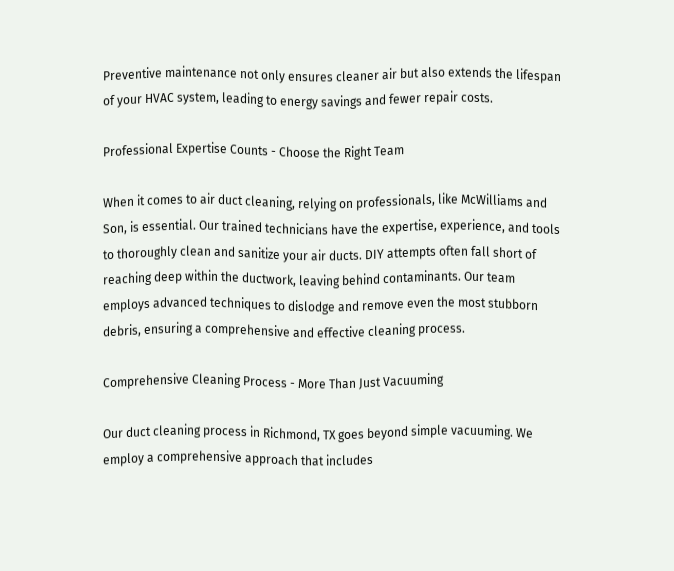Preventive maintenance not only ensures cleaner air but also extends the lifespan of your HVAC system, leading to energy savings and fewer repair costs.

Professional Expertise Counts - Choose the Right Team

When it comes to air duct cleaning, relying on professionals, like McWilliams and Son, is essential. Our trained technicians have the expertise, experience, and tools to thoroughly clean and sanitize your air ducts. DIY attempts often fall short of reaching deep within the ductwork, leaving behind contaminants. Our team employs advanced techniques to dislodge and remove even the most stubborn debris, ensuring a comprehensive and effective cleaning process.

Comprehensive Cleaning Process - More Than Just Vacuuming

Our duct cleaning process in Richmond, TX goes beyond simple vacuuming. We employ a comprehensive approach that includes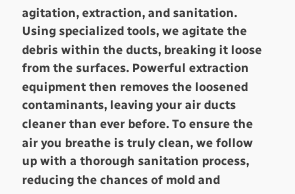agitation, extraction, and sanitation. Using specialized tools, we agitate the debris within the ducts, breaking it loose from the surfaces. Powerful extraction equipment then removes the loosened contaminants, leaving your air ducts cleaner than ever before. To ensure the air you breathe is truly clean, we follow up with a thorough sanitation process, reducing the chances of mold and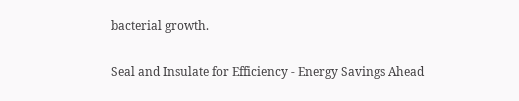bacterial growth.

Seal and Insulate for Efficiency - Energy Savings Ahead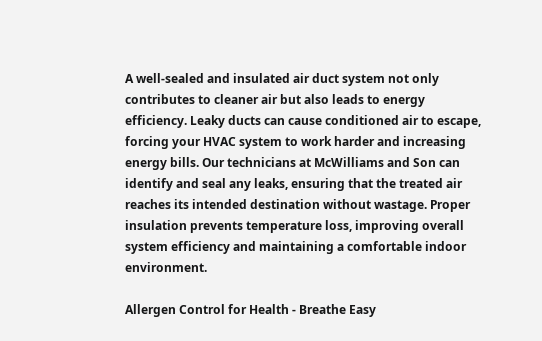A well-sealed and insulated air duct system not only contributes to cleaner air but also leads to energy efficiency. Leaky ducts can cause conditioned air to escape, forcing your HVAC system to work harder and increasing energy bills. Our technicians at McWilliams and Son can identify and seal any leaks, ensuring that the treated air reaches its intended destination without wastage. Proper insulation prevents temperature loss, improving overall system efficiency and maintaining a comfortable indoor environment.

Allergen Control for Health - Breathe Easy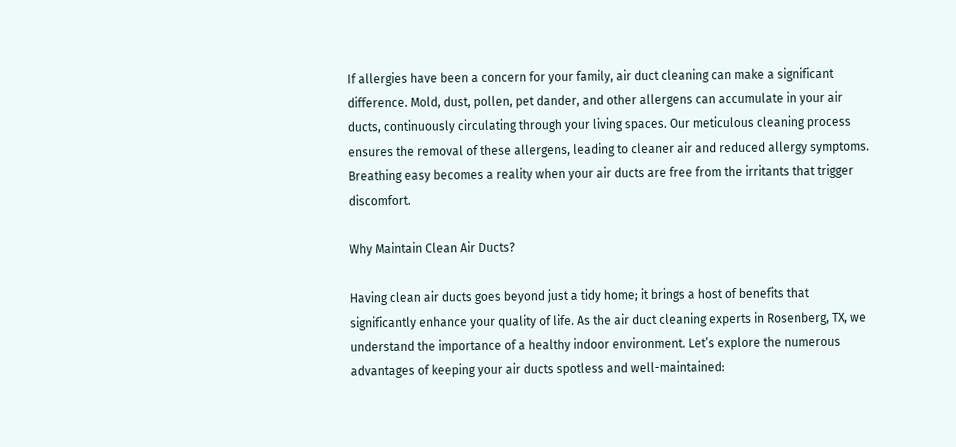If allergies have been a concern for your family, air duct cleaning can make a significant difference. Mold, dust, pollen, pet dander, and other allergens can accumulate in your air ducts, continuously circulating through your living spaces. Our meticulous cleaning process ensures the removal of these allergens, leading to cleaner air and reduced allergy symptoms. Breathing easy becomes a reality when your air ducts are free from the irritants that trigger discomfort.

Why Maintain Clean Air Ducts?

Having clean air ducts goes beyond just a tidy home; it brings a host of benefits that significantly enhance your quality of life. As the air duct cleaning experts in Rosenberg, TX, we understand the importance of a healthy indoor environment. Let’s explore the numerous advantages of keeping your air ducts spotless and well-maintained: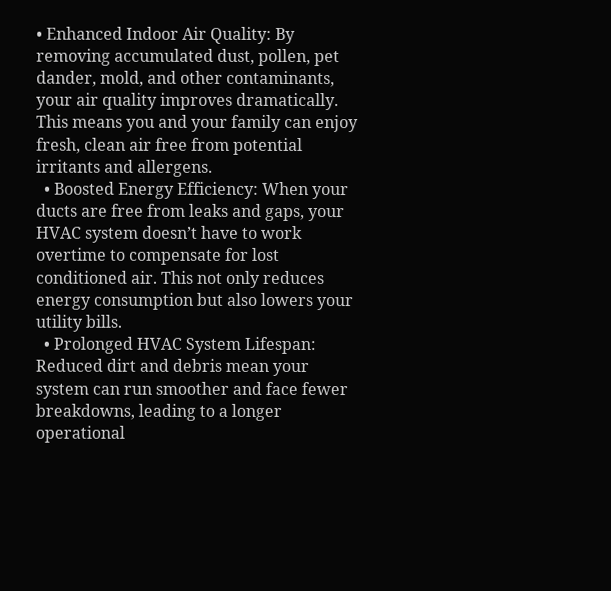• Enhanced Indoor Air Quality: By removing accumulated dust, pollen, pet dander, mold, and other contaminants, your air quality improves dramatically. This means you and your family can enjoy fresh, clean air free from potential irritants and allergens.
  • Boosted Energy Efficiency: When your ducts are free from leaks and gaps, your HVAC system doesn’t have to work overtime to compensate for lost conditioned air. This not only reduces energy consumption but also lowers your utility bills.
  • Prolonged HVAC System Lifespan: Reduced dirt and debris mean your system can run smoother and face fewer breakdowns, leading to a longer operational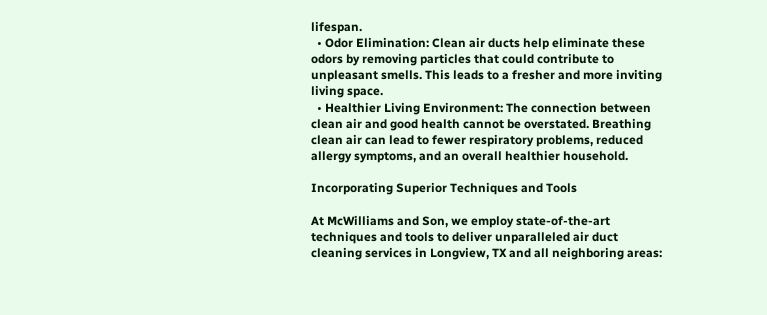lifespan.
  • Odor Elimination: Clean air ducts help eliminate these odors by removing particles that could contribute to unpleasant smells. This leads to a fresher and more inviting living space.
  • Healthier Living Environment: The connection between clean air and good health cannot be overstated. Breathing clean air can lead to fewer respiratory problems, reduced allergy symptoms, and an overall healthier household.

Incorporating Superior Techniques and Tools

At McWilliams and Son, we employ state-of-the-art techniques and tools to deliver unparalleled air duct cleaning services in Longview, TX and all neighboring areas: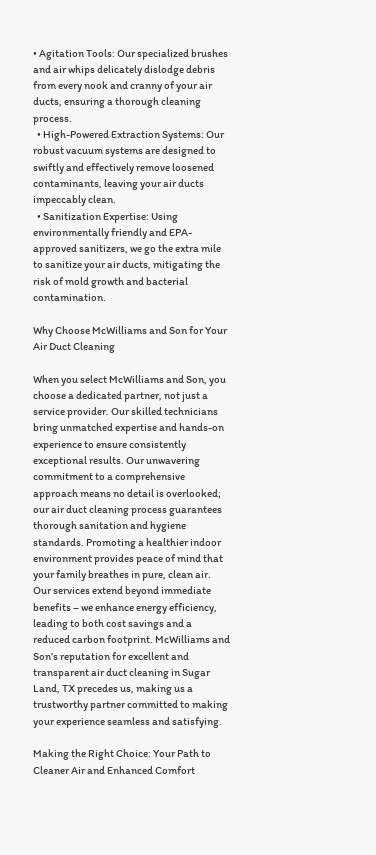• Agitation Tools: Our specialized brushes and air whips delicately dislodge debris from every nook and cranny of your air ducts, ensuring a thorough cleaning process.
  • High-Powered Extraction Systems: Our robust vacuum systems are designed to swiftly and effectively remove loosened contaminants, leaving your air ducts impeccably clean.
  • Sanitization Expertise: Using environmentally friendly and EPA-approved sanitizers, we go the extra mile to sanitize your air ducts, mitigating the risk of mold growth and bacterial contamination.

Why Choose McWilliams and Son for Your Air Duct Cleaning

When you select McWilliams and Son, you choose a dedicated partner, not just a service provider. Our skilled technicians bring unmatched expertise and hands-on experience to ensure consistently exceptional results. Our unwavering commitment to a comprehensive approach means no detail is overlooked; our air duct cleaning process guarantees thorough sanitation and hygiene standards. Promoting a healthier indoor environment provides peace of mind that your family breathes in pure, clean air. Our services extend beyond immediate benefits – we enhance energy efficiency, leading to both cost savings and a reduced carbon footprint. McWilliams and Son’s reputation for excellent and transparent air duct cleaning in Sugar Land, TX precedes us, making us a trustworthy partner committed to making your experience seamless and satisfying.

Making the Right Choice: Your Path to Cleaner Air and Enhanced Comfort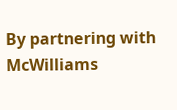By partnering with McWilliams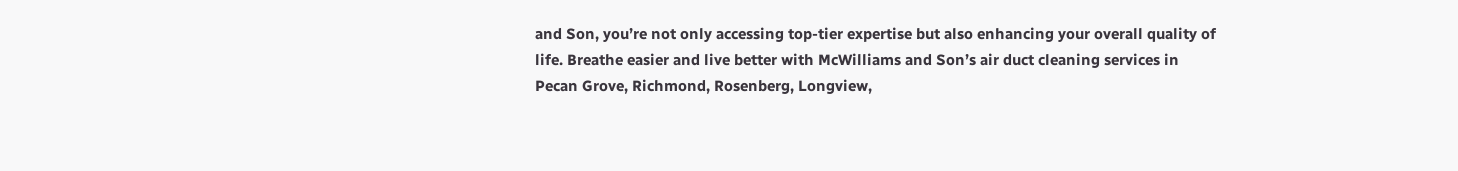and Son, you’re not only accessing top-tier expertise but also enhancing your overall quality of life. Breathe easier and live better with McWilliams and Son’s air duct cleaning services in Pecan Grove, Richmond, Rosenberg, Longview,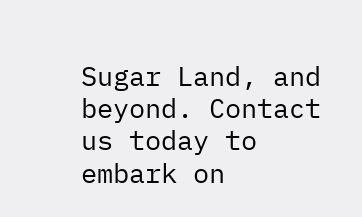Sugar Land, and beyond. Contact us today to embark on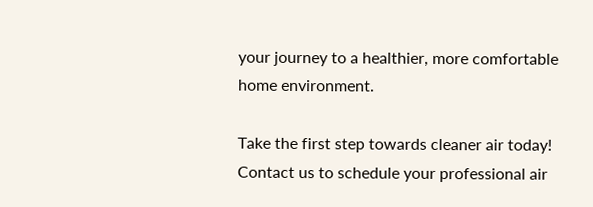your journey to a healthier, more comfortable home environment.

Take the first step towards cleaner air today! Contact us to schedule your professional air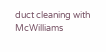duct cleaning with McWilliams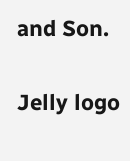and Son.

Jelly logo